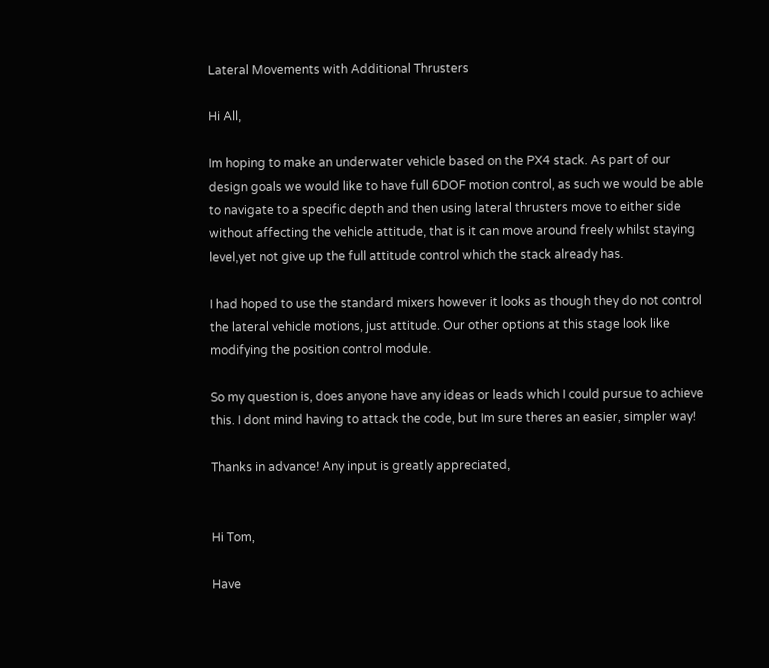Lateral Movements with Additional Thrusters

Hi All,

Im hoping to make an underwater vehicle based on the PX4 stack. As part of our design goals we would like to have full 6DOF motion control, as such we would be able to navigate to a specific depth and then using lateral thrusters move to either side without affecting the vehicle attitude, that is it can move around freely whilst staying level,yet not give up the full attitude control which the stack already has.

I had hoped to use the standard mixers however it looks as though they do not control the lateral vehicle motions, just attitude. Our other options at this stage look like modifying the position control module.

So my question is, does anyone have any ideas or leads which I could pursue to achieve this. I dont mind having to attack the code, but Im sure theres an easier, simpler way!

Thanks in advance! Any input is greatly appreciated,


Hi Tom,

Have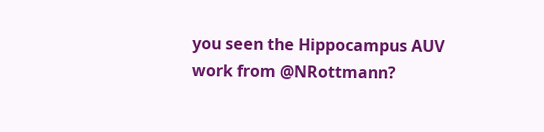you seen the Hippocampus AUV work from @NRottmann?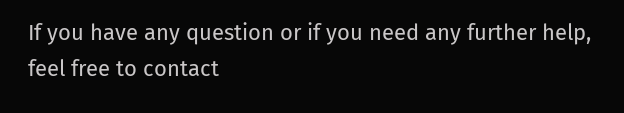If you have any question or if you need any further help, feel free to contact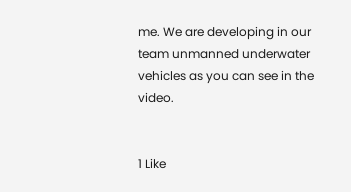me. We are developing in our team unmanned underwater vehicles as you can see in the video.


1 Like